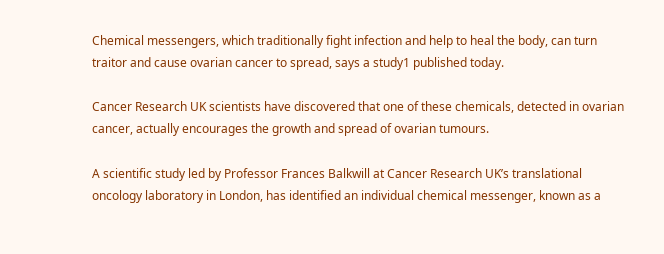Chemical messengers, which traditionally fight infection and help to heal the body, can turn traitor and cause ovarian cancer to spread, says a study1 published today.

Cancer Research UK scientists have discovered that one of these chemicals, detected in ovarian cancer, actually encourages the growth and spread of ovarian tumours.

A scientific study led by Professor Frances Balkwill at Cancer Research UK’s translational oncology laboratory in London, has identified an individual chemical messenger, known as a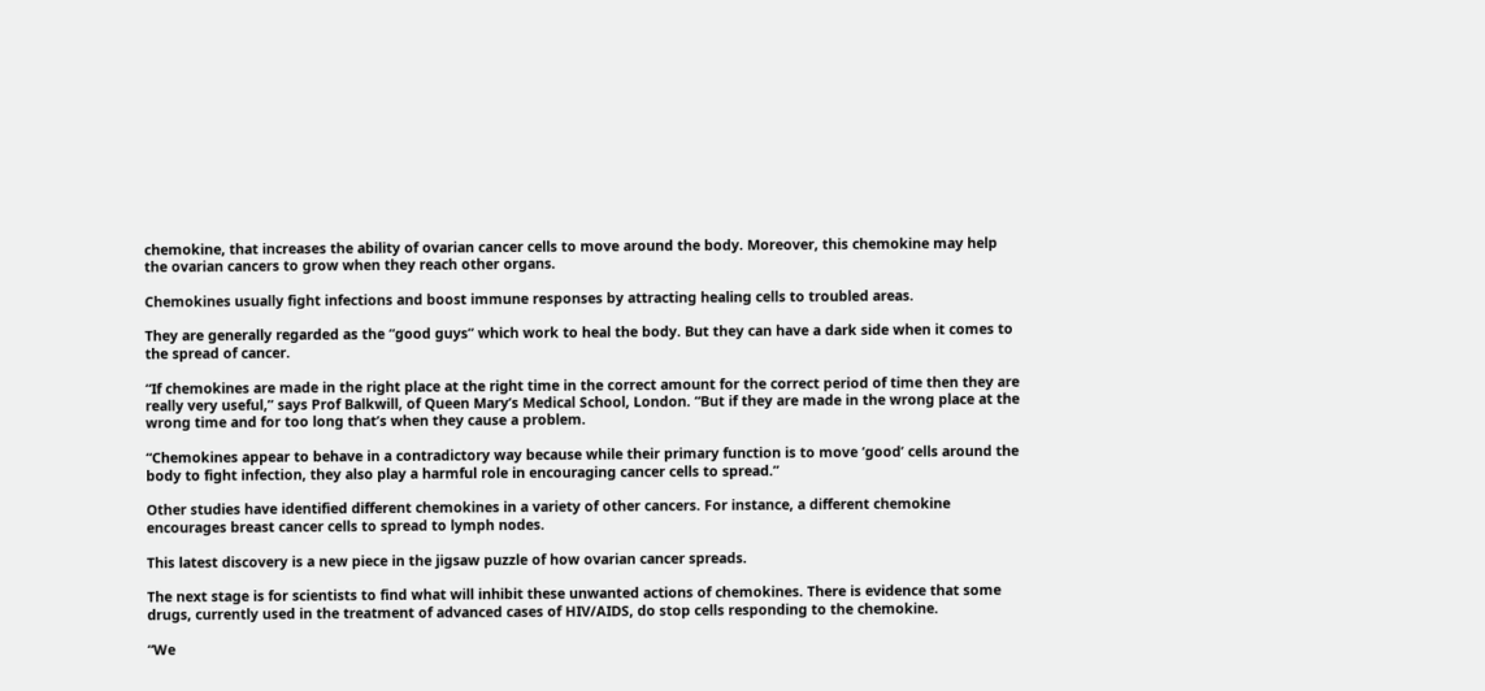chemokine, that increases the ability of ovarian cancer cells to move around the body. Moreover, this chemokine may help the ovarian cancers to grow when they reach other organs.

Chemokines usually fight infections and boost immune responses by attracting healing cells to troubled areas.

They are generally regarded as the “good guys” which work to heal the body. But they can have a dark side when it comes to the spread of cancer.

“If chemokines are made in the right place at the right time in the correct amount for the correct period of time then they are really very useful,” says Prof Balkwill, of Queen Mary’s Medical School, London. “But if they are made in the wrong place at the wrong time and for too long that’s when they cause a problem.

“Chemokines appear to behave in a contradictory way because while their primary function is to move ‘good’ cells around the body to fight infection, they also play a harmful role in encouraging cancer cells to spread.”

Other studies have identified different chemokines in a variety of other cancers. For instance, a different chemokine encourages breast cancer cells to spread to lymph nodes.

This latest discovery is a new piece in the jigsaw puzzle of how ovarian cancer spreads.

The next stage is for scientists to find what will inhibit these unwanted actions of chemokines. There is evidence that some drugs, currently used in the treatment of advanced cases of HIV/AIDS, do stop cells responding to the chemokine.

“We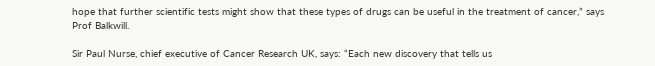hope that further scientific tests might show that these types of drugs can be useful in the treatment of cancer,” says Prof Balkwill.

Sir Paul Nurse, chief executive of Cancer Research UK, says: “Each new discovery that tells us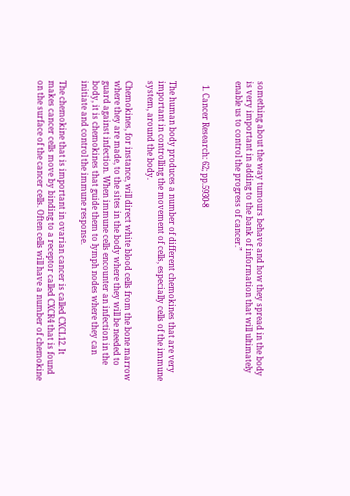something about the way tumours behave and how they spread in the body is very important in adding to the bank of information that will ultimately enable us to control the progress of cancer.”


  1. Cancer Research: 62; pp.5930-8


The human body produces a number of different chemokines that are very important in controlling the movement of cells, especially cells of the immune system, around the body.

Chemokines, for instance, will direct white blood cells from the bone marrow where they are made, to the sites in the body where they will be needed to guard against infection. When immune cells encounter an infection in the body, it is chemokines that guide them to lymph nodes where they can initiate and control the immune response.

The chemokine that is important in ovarian cancer is called CXCL12. It makes cancer cells move by binding to a receptor called CXCR4 that is found on the surface of the cancer cells. Often cells will have a number of chemokine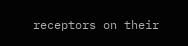receptors on their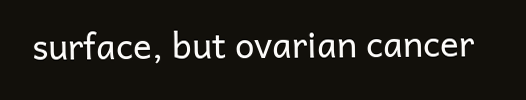surface, but ovarian cancer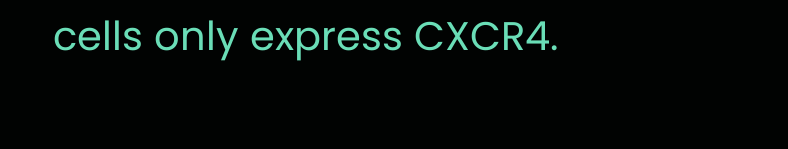cells only express CXCR4.